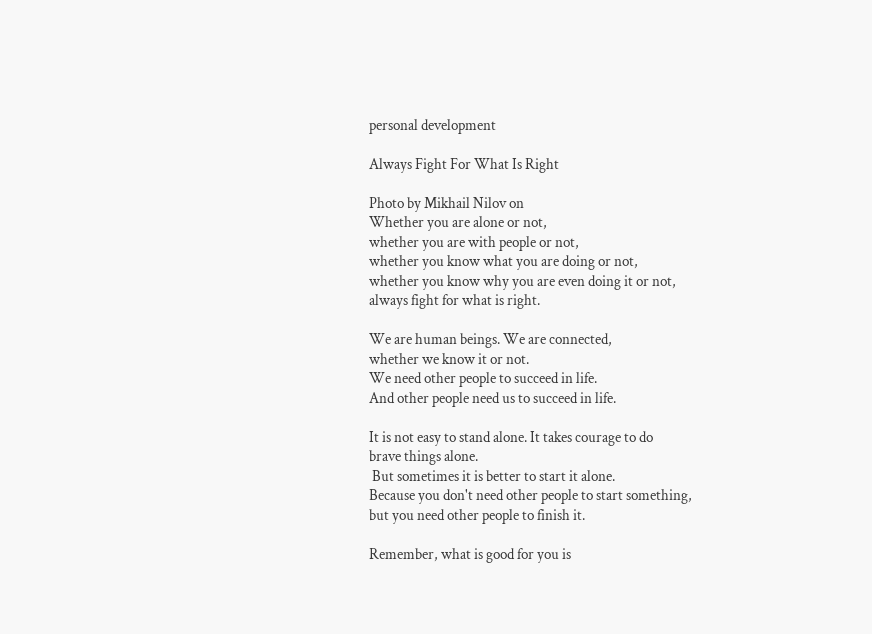personal development

Always Fight For What Is Right

Photo by Mikhail Nilov on
Whether you are alone or not,
whether you are with people or not,
whether you know what you are doing or not,
whether you know why you are even doing it or not,
always fight for what is right.

We are human beings. We are connected,
whether we know it or not.
We need other people to succeed in life.
And other people need us to succeed in life.

It is not easy to stand alone. It takes courage to do
brave things alone.
 But sometimes it is better to start it alone.
Because you don't need other people to start something,
but you need other people to finish it.

Remember, what is good for you is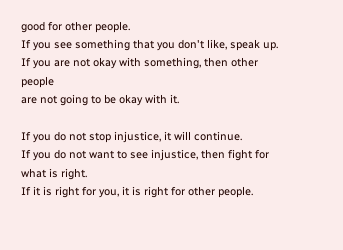good for other people.
If you see something that you don't like, speak up.
If you are not okay with something, then other people
are not going to be okay with it.

If you do not stop injustice, it will continue.
If you do not want to see injustice, then fight for what is right.
If it is right for you, it is right for other people.